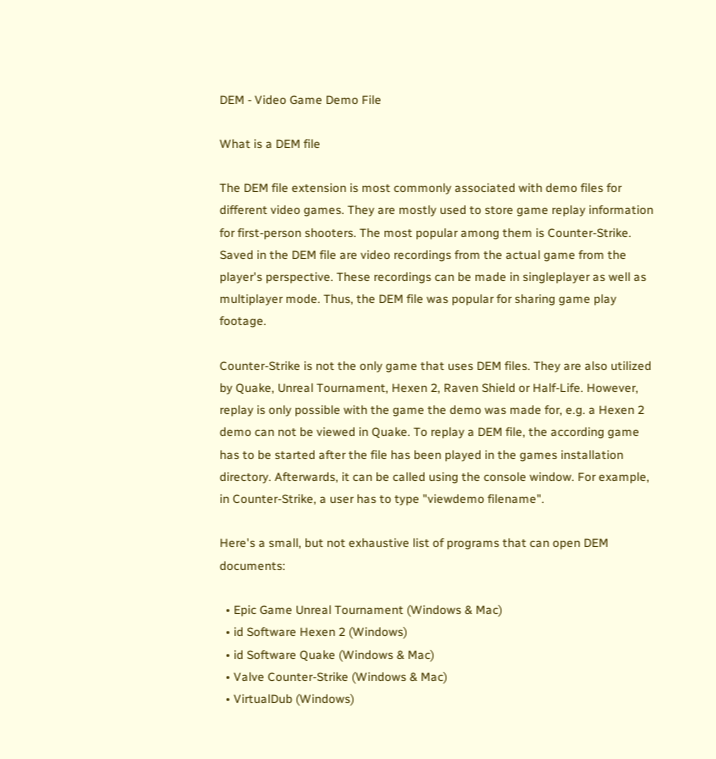DEM - Video Game Demo File

What is a DEM file

The DEM file extension is most commonly associated with demo files for different video games. They are mostly used to store game replay information for first-person shooters. The most popular among them is Counter-Strike. Saved in the DEM file are video recordings from the actual game from the player's perspective. These recordings can be made in singleplayer as well as multiplayer mode. Thus, the DEM file was popular for sharing game play footage.

Counter-Strike is not the only game that uses DEM files. They are also utilized by Quake, Unreal Tournament, Hexen 2, Raven Shield or Half-Life. However, replay is only possible with the game the demo was made for, e.g. a Hexen 2 demo can not be viewed in Quake. To replay a DEM file, the according game has to be started after the file has been played in the games installation directory. Afterwards, it can be called using the console window. For example, in Counter-Strike, a user has to type "viewdemo filename".

Here's a small, but not exhaustive list of programs that can open DEM documents:

  • Epic Game Unreal Tournament (Windows & Mac)
  • id Software Hexen 2 (Windows)
  • id Software Quake (Windows & Mac)
  • Valve Counter-Strike (Windows & Mac)
  • VirtualDub (Windows)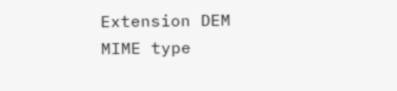Extension DEM
MIME type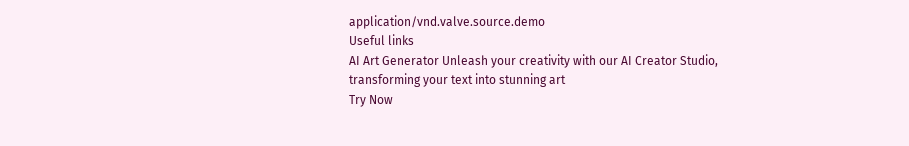application/vnd.valve.source.demo
Useful links
AI Art Generator Unleash your creativity with our AI Creator Studio, transforming your text into stunning art
Try Now